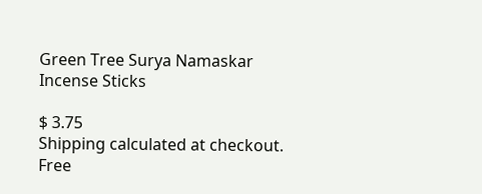Green Tree Surya Namaskar Incense Sticks

$ 3.75
Shipping calculated at checkout.
Free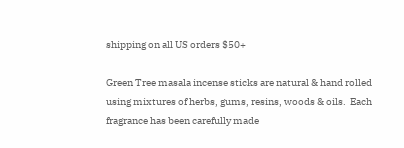shipping on all US orders $50+

Green Tree masala incense sticks are natural & hand rolled using mixtures of herbs, gums, resins, woods & oils.  Each fragrance has been carefully made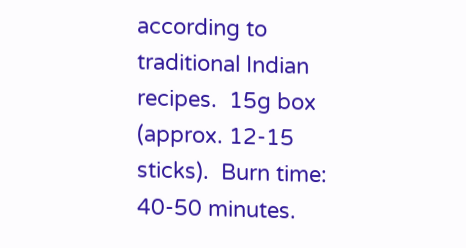according to traditional Indian recipes.  15g box (approx. 12-15 sticks).  Burn time: 40-50 minutes.